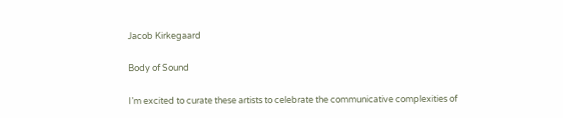Jacob Kirkegaard

Body of Sound

I’m excited to curate these artists to celebrate the communicative complexities of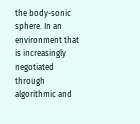the body-sonic sphere. In an environment that is increasingly negotiated through algorithmic and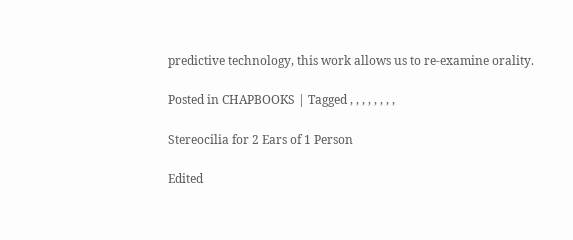predictive technology, this work allows us to re-examine orality.

Posted in CHAPBOOKS | Tagged , , , , , , , ,

Stereocilia for 2 Ears of 1 Person

Edited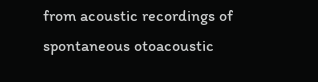from acoustic recordings of spontaneous otoacoustic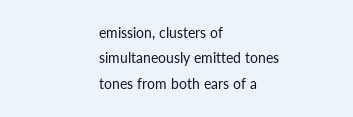emission, clusters of simultaneously emitted tones tones from both ears of a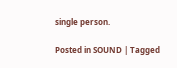single person.

Posted in SOUND | Tagged